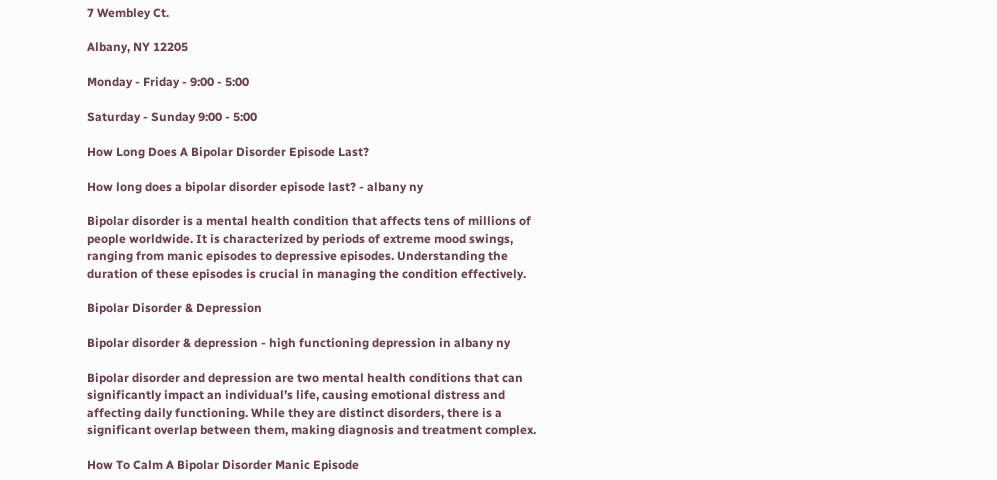7 Wembley Ct.

Albany, NY 12205

Monday - Friday - 9:00 - 5:00

Saturday - Sunday 9:00 - 5:00

How Long Does A Bipolar Disorder Episode Last?

How long does a bipolar disorder episode last? - albany ny

Bipolar disorder is a mental health condition that affects tens of millions of people worldwide. It is characterized by periods of extreme mood swings, ranging from manic episodes to depressive episodes. Understanding the duration of these episodes is crucial in managing the condition effectively.

Bipolar Disorder & Depression

Bipolar disorder & depression - high functioning depression in albany ny

Bipolar disorder and depression are two mental health conditions that can significantly impact an individual’s life, causing emotional distress and affecting daily functioning. While they are distinct disorders, there is a significant overlap between them, making diagnosis and treatment complex.

How To Calm A Bipolar Disorder Manic Episode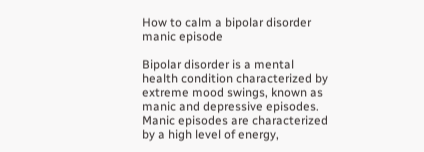How to calm a bipolar disorder manic episode

Bipolar disorder is a mental health condition characterized by extreme mood swings, known as manic and depressive episodes. Manic episodes are characterized by a high level of energy,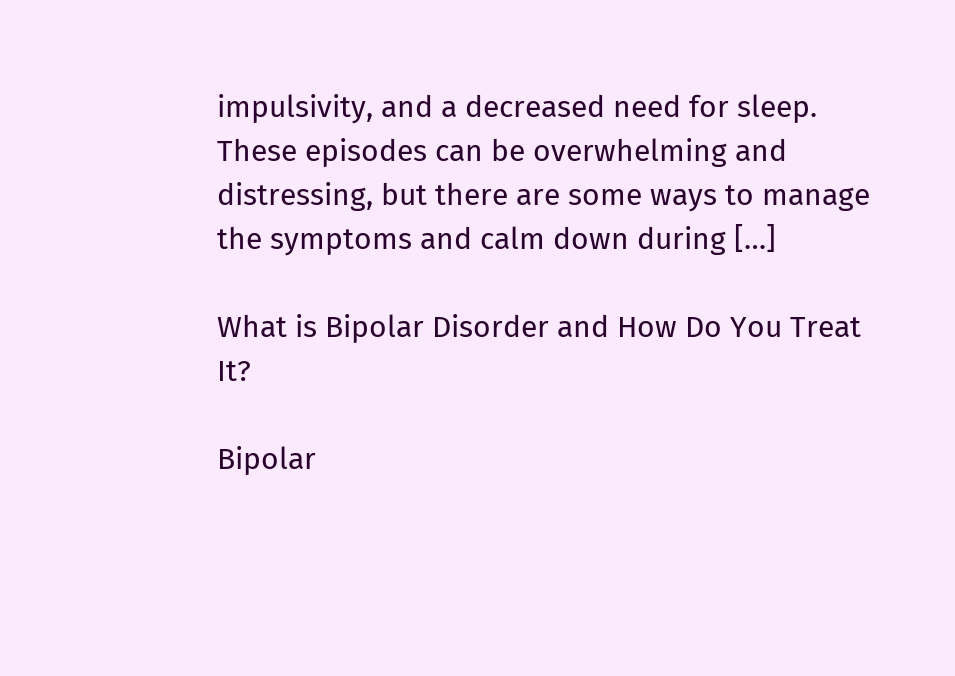impulsivity, and a decreased need for sleep. These episodes can be overwhelming and distressing, but there are some ways to manage the symptoms and calm down during […]

What is Bipolar Disorder and How Do You Treat It?

Bipolar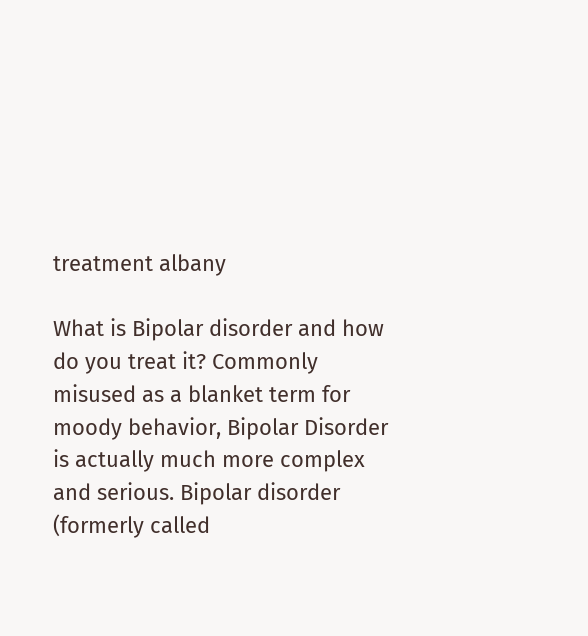treatment albany

What is Bipolar disorder and how do you treat it? Commonly misused as a blanket term for moody behavior, Bipolar Disorder is actually much more complex and serious. Bipolar disorder (formerly called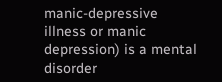manic-depressive illness or manic depression) is a mental disorder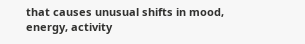that causes unusual shifts in mood, energy, activity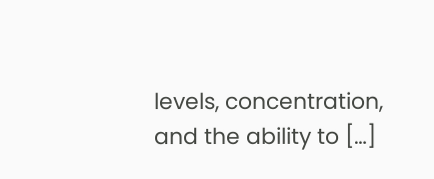levels, concentration, and the ability to […]